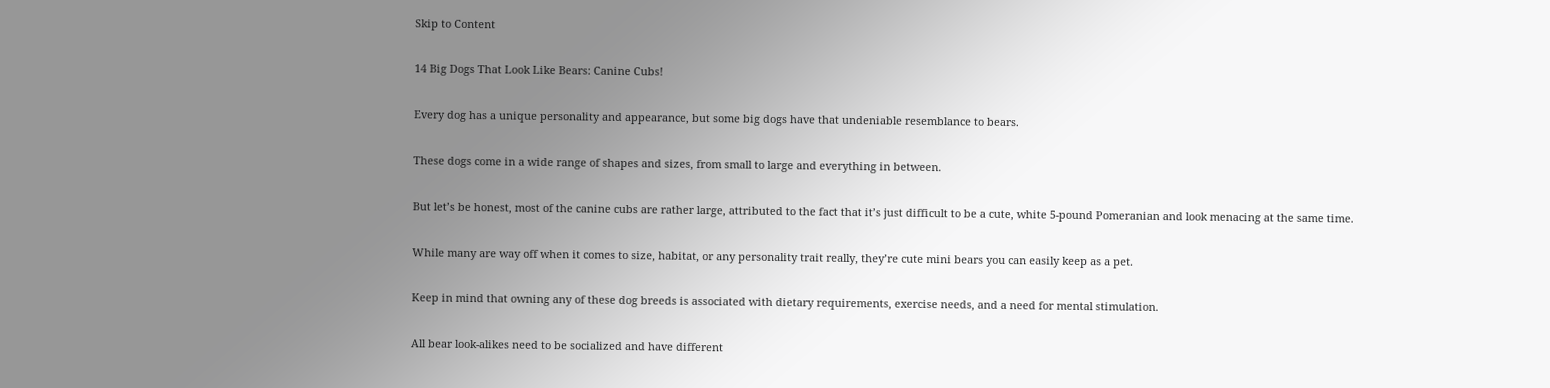Skip to Content

14 Big Dogs That Look Like Bears: Canine Cubs!

Every dog has a unique personality and appearance, but some big dogs have that undeniable resemblance to bears.

These dogs come in a wide range of shapes and sizes, from small to large and everything in between.

But let’s be honest, most of the canine cubs are rather large, attributed to the fact that it’s just difficult to be a cute, white 5-pound Pomeranian and look menacing at the same time.

While many are way off when it comes to size, habitat, or any personality trait really, they’re cute mini bears you can easily keep as a pet.

Keep in mind that owning any of these dog breeds is associated with dietary requirements, exercise needs, and a need for mental stimulation.

All bear look-alikes need to be socialized and have different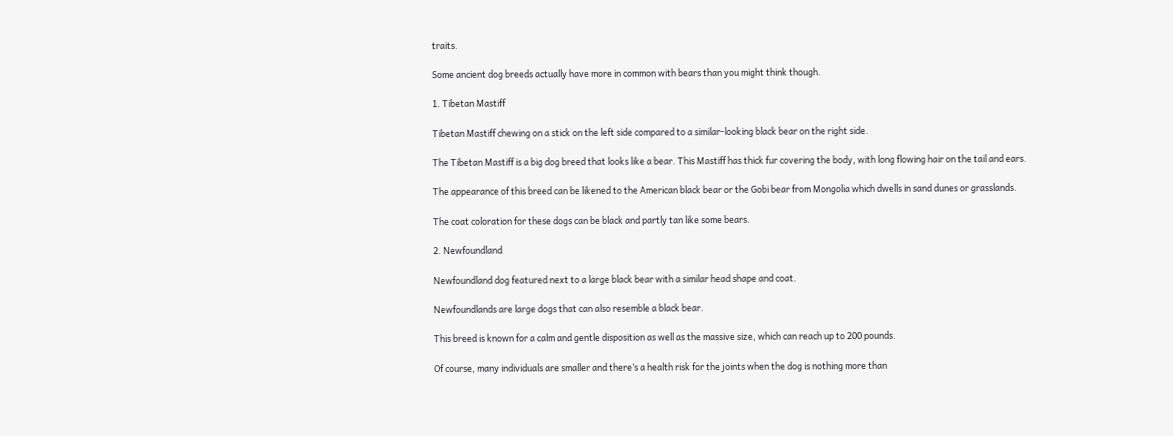traits.

Some ancient dog breeds actually have more in common with bears than you might think though.

1. Tibetan Mastiff

Tibetan Mastiff chewing on a stick on the left side compared to a similar-looking black bear on the right side.

The Tibetan Mastiff is a big dog breed that looks like a bear. This Mastiff has thick fur covering the body, with long flowing hair on the tail and ears.

The appearance of this breed can be likened to the American black bear or the Gobi bear from Mongolia which dwells in sand dunes or grasslands.

The coat coloration for these dogs can be black and partly tan like some bears.

2. Newfoundland

Newfoundland dog featured next to a large black bear with a similar head shape and coat.

Newfoundlands are large dogs that can also resemble a black bear.

This breed is known for a calm and gentle disposition as well as the massive size, which can reach up to 200 pounds.

Of course, many individuals are smaller and there’s a health risk for the joints when the dog is nothing more than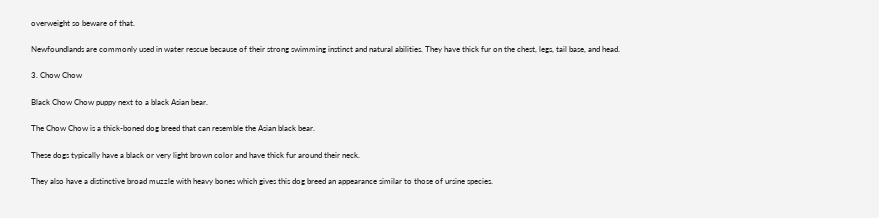overweight so beware of that.

Newfoundlands are commonly used in water rescue because of their strong swimming instinct and natural abilities. They have thick fur on the chest, legs, tail base, and head.

3. Chow Chow

Black Chow Chow puppy next to a black Asian bear.

The Chow Chow is a thick-boned dog breed that can resemble the Asian black bear.

These dogs typically have a black or very light brown color and have thick fur around their neck.

They also have a distinctive broad muzzle with heavy bones which gives this dog breed an appearance similar to those of ursine species.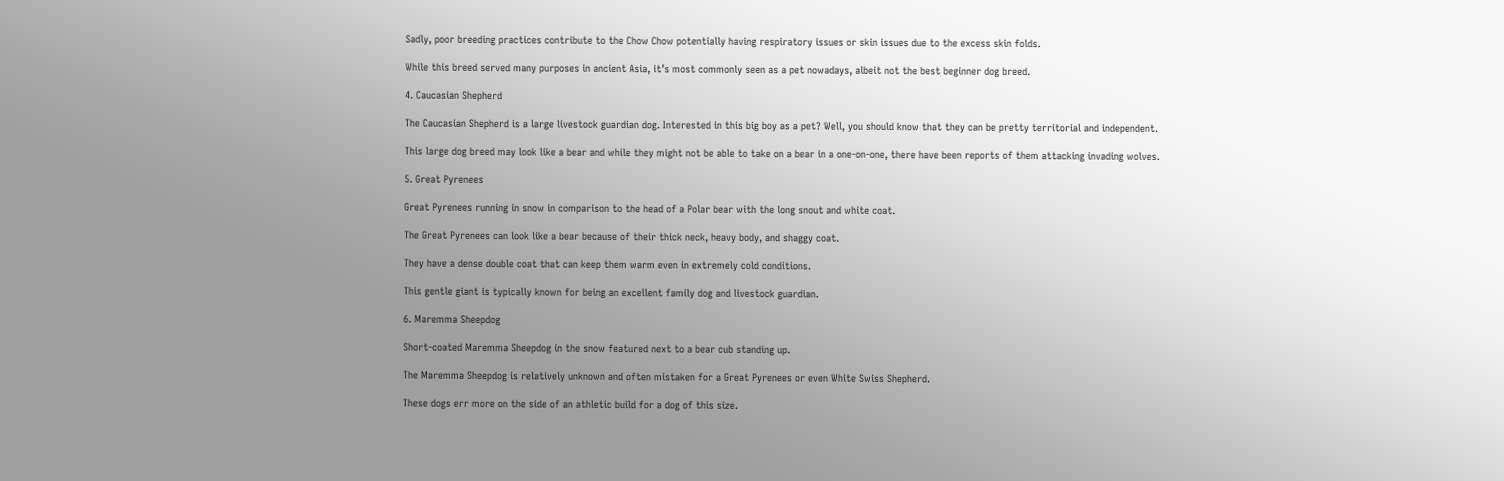Sadly, poor breeding practices contribute to the Chow Chow potentially having respiratory issues or skin issues due to the excess skin folds.

While this breed served many purposes in ancient Asia, it’s most commonly seen as a pet nowadays, albeit not the best beginner dog breed.

4. Caucasian Shepherd

The Caucasian Shepherd is a large livestock guardian dog. Interested in this big boy as a pet? Well, you should know that they can be pretty territorial and independent.

This large dog breed may look like a bear and while they might not be able to take on a bear in a one-on-one, there have been reports of them attacking invading wolves.

5. Great Pyrenees

Great Pyrenees running in snow in comparison to the head of a Polar bear with the long snout and white coat.

The Great Pyrenees can look like a bear because of their thick neck, heavy body, and shaggy coat.

They have a dense double coat that can keep them warm even in extremely cold conditions.

This gentle giant is typically known for being an excellent family dog and livestock guardian.

6. Maremma Sheepdog

Short-coated Maremma Sheepdog in the snow featured next to a bear cub standing up.

The Maremma Sheepdog is relatively unknown and often mistaken for a Great Pyrenees or even White Swiss Shepherd.

These dogs err more on the side of an athletic build for a dog of this size.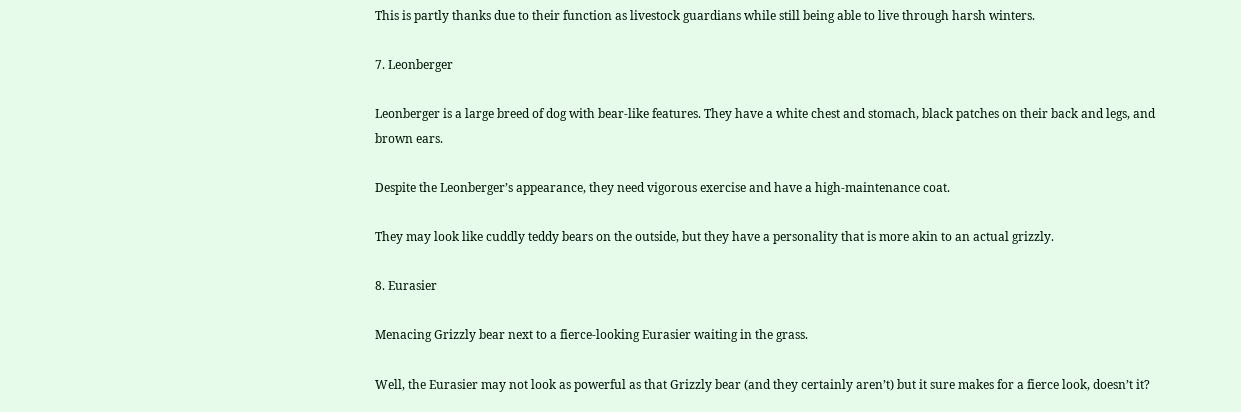This is partly thanks due to their function as livestock guardians while still being able to live through harsh winters.

7. Leonberger

Leonberger is a large breed of dog with bear-like features. They have a white chest and stomach, black patches on their back and legs, and brown ears.

Despite the Leonberger’s appearance, they need vigorous exercise and have a high-maintenance coat.

They may look like cuddly teddy bears on the outside, but they have a personality that is more akin to an actual grizzly.

8. Eurasier

Menacing Grizzly bear next to a fierce-looking Eurasier waiting in the grass.

Well, the Eurasier may not look as powerful as that Grizzly bear (and they certainly aren’t) but it sure makes for a fierce look, doesn’t it?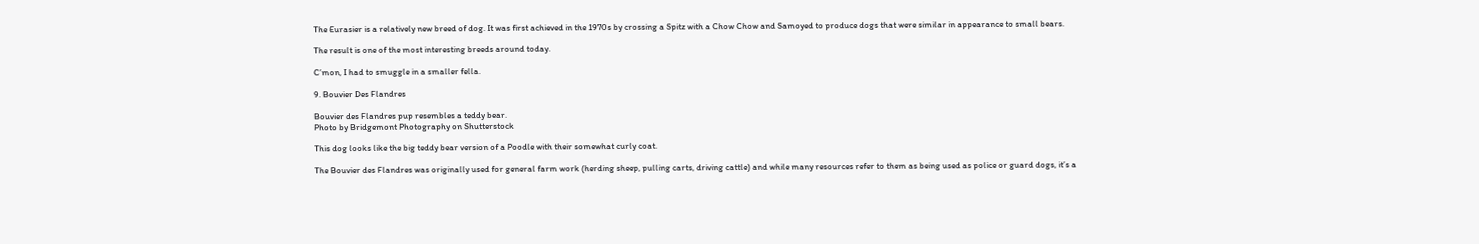The Eurasier is a relatively new breed of dog. It was first achieved in the 1970s by crossing a Spitz with a Chow Chow and Samoyed to produce dogs that were similar in appearance to small bears.

The result is one of the most interesting breeds around today.

C’mon, I had to smuggle in a smaller fella.

9. Bouvier Des Flandres

Bouvier des Flandres pup resembles a teddy bear.
Photo by Bridgemont Photography on Shutterstock

This dog looks like the big teddy bear version of a Poodle with their somewhat curly coat.

The Bouvier des Flandres was originally used for general farm work (herding sheep, pulling carts, driving cattle) and while many resources refer to them as being used as police or guard dogs, it’s a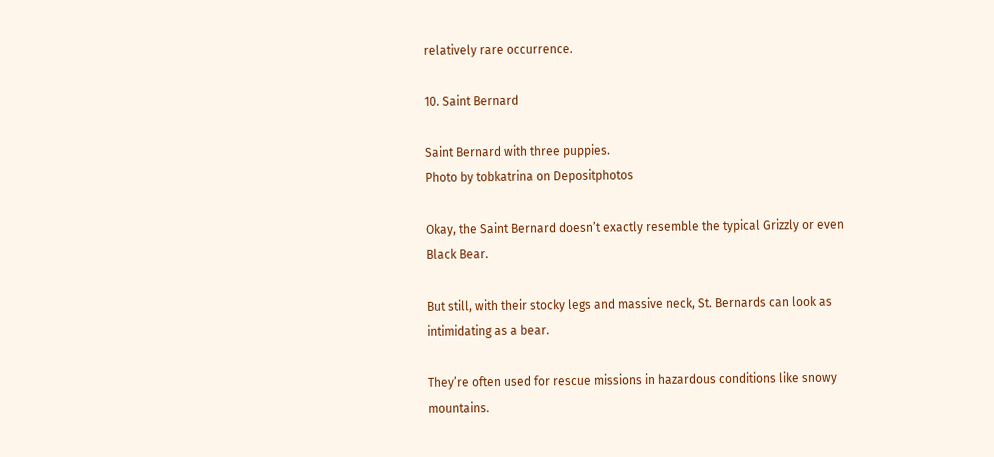relatively rare occurrence.

10. Saint Bernard

Saint Bernard with three puppies.
Photo by tobkatrina on Depositphotos

Okay, the Saint Bernard doesn’t exactly resemble the typical Grizzly or even Black Bear.

But still, with their stocky legs and massive neck, St. Bernards can look as intimidating as a bear.

They’re often used for rescue missions in hazardous conditions like snowy mountains.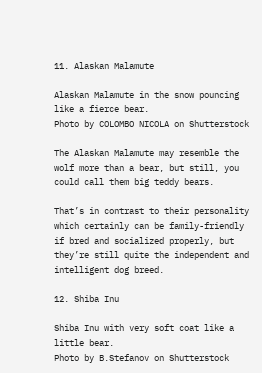11. Alaskan Malamute

Alaskan Malamute in the snow pouncing like a fierce bear.
Photo by COLOMBO NICOLA on Shutterstock

The Alaskan Malamute may resemble the wolf more than a bear, but still, you could call them big teddy bears.

That’s in contrast to their personality which certainly can be family-friendly if bred and socialized properly, but they’re still quite the independent and intelligent dog breed.

12. Shiba Inu

Shiba Inu with very soft coat like a little bear.
Photo by B.Stefanov on Shutterstock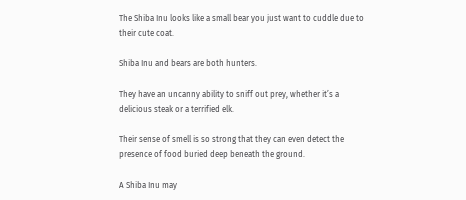The Shiba Inu looks like a small bear you just want to cuddle due to their cute coat.

Shiba Inu and bears are both hunters.

They have an uncanny ability to sniff out prey, whether it’s a delicious steak or a terrified elk.

Their sense of smell is so strong that they can even detect the presence of food buried deep beneath the ground.

A Shiba Inu may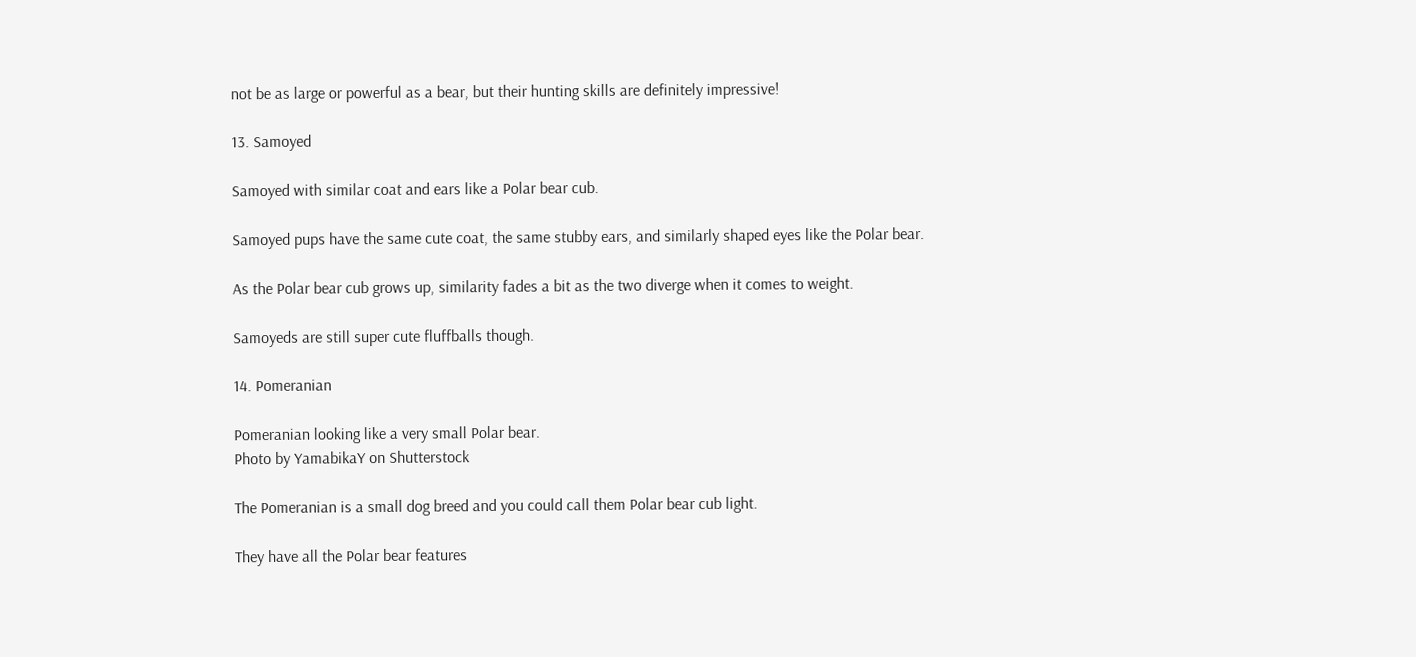not be as large or powerful as a bear, but their hunting skills are definitely impressive!

13. Samoyed

Samoyed with similar coat and ears like a Polar bear cub.

Samoyed pups have the same cute coat, the same stubby ears, and similarly shaped eyes like the Polar bear.

As the Polar bear cub grows up, similarity fades a bit as the two diverge when it comes to weight.

Samoyeds are still super cute fluffballs though.

14. Pomeranian

Pomeranian looking like a very small Polar bear.
Photo by YamabikaY on Shutterstock

The Pomeranian is a small dog breed and you could call them Polar bear cub light.

They have all the Polar bear features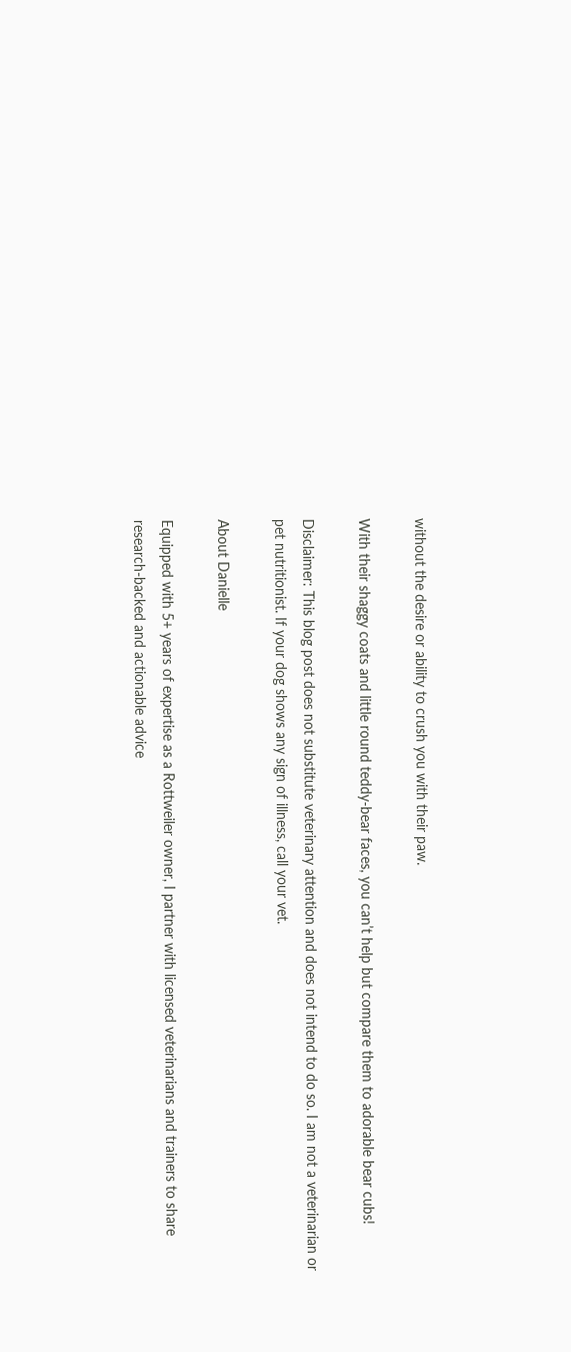without the desire or ability to crush you with their paw.

With their shaggy coats and little round teddy-bear faces, you can’t help but compare them to adorable bear cubs!

Disclaimer: This blog post does not substitute veterinary attention and does not intend to do so. I am not a veterinarian or pet nutritionist. If your dog shows any sign of illness, call your vet.

About Danielle

Equipped with 5+ years of expertise as a Rottweiler owner, I partner with licensed veterinarians and trainers to share research-backed and actionable advice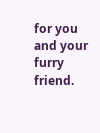for you and your furry friend.